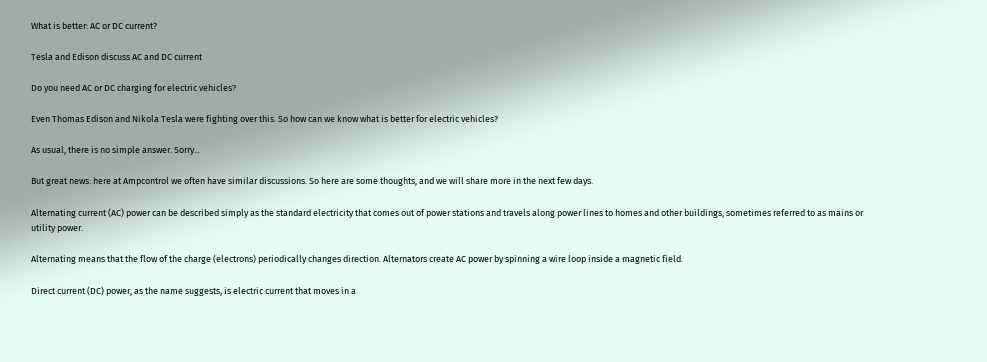What is better: AC or DC current?

Tesla and Edison discuss AC and DC current

Do you need AC or DC charging for electric vehicles?

Even Thomas Edison and Nikola Tesla were fighting over this. So how can we know what is better for electric vehicles?

As usual, there is no simple answer. Sorry...

But great news: here at Ampcontrol we often have similar discussions. So here are some thoughts, and we will share more in the next few days.

Alternating current (AC) power can be described simply as the standard electricity that comes out of power stations and travels along power lines to homes and other buildings, sometimes referred to as mains or utility power.

Alternating means that the flow of the charge (electrons) periodically changes direction. Alternators create AC power by spinning a wire loop inside a magnetic field.

Direct current (DC) power, as the name suggests, is electric current that moves in a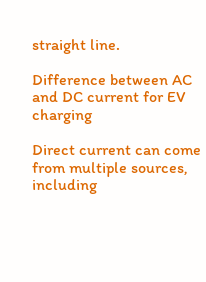straight line.

Difference between AC and DC current for EV charging

Direct current can come from multiple sources, including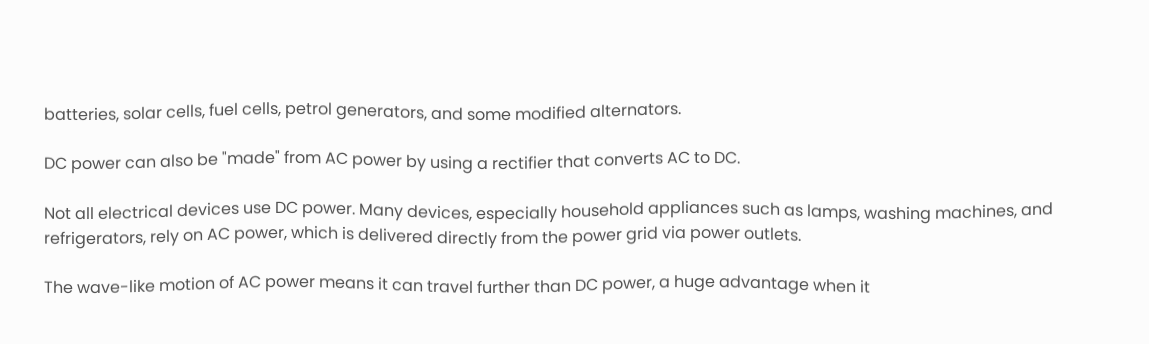batteries, solar cells, fuel cells, petrol generators, and some modified alternators.

DC power can also be "made" from AC power by using a rectifier that converts AC to DC.

Not all electrical devices use DC power. Many devices, especially household appliances such as lamps, washing machines, and refrigerators, rely on AC power, which is delivered directly from the power grid via power outlets.

The wave-like motion of AC power means it can travel further than DC power, a huge advantage when it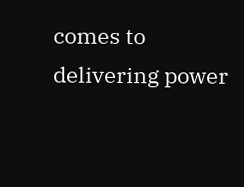comes to delivering power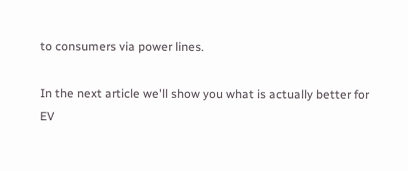to consumers via power lines.

In the next article we'll show you what is actually better for EV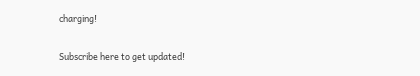charging!

Subscribe here to get updated!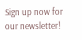Sign up now for our newsletter!